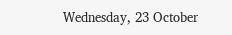Wednesday, 23 October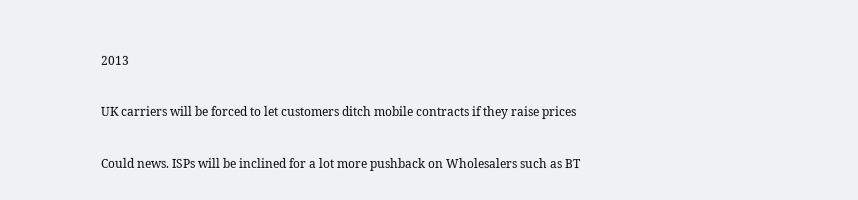2013

UK carriers will be forced to let customers ditch mobile contracts if they raise prices

Could news. ISPs will be inclined for a lot more pushback on Wholesalers such as BT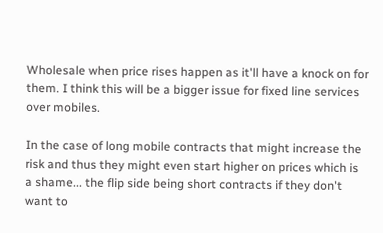Wholesale when price rises happen as it'll have a knock on for them. I think this will be a bigger issue for fixed line services over mobiles.

In the case of long mobile contracts that might increase the risk and thus they might even start higher on prices which is a shame... the flip side being short contracts if they don't want to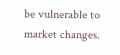be vulnerable to market changes.